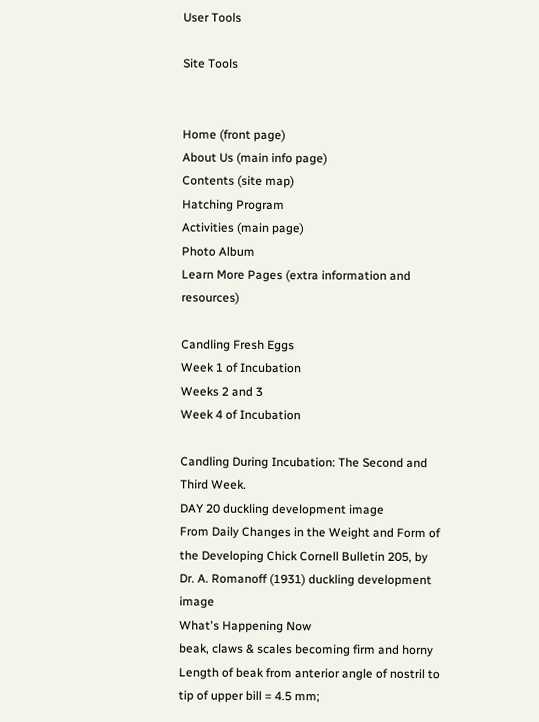User Tools

Site Tools


Home (front page)
About Us (main info page)
Contents (site map)
Hatching Program
Activities (main page)
Photo Album
Learn More Pages (extra information and resources)

Candling Fresh Eggs
Week 1 of Incubation
Weeks 2 and 3
Week 4 of Incubation

Candling During Incubation: The Second and Third Week.
DAY 20 duckling development image
From Daily Changes in the Weight and Form of the Developing Chick Cornell Bulletin 205, by Dr. A. Romanoff (1931) duckling development image
What's Happening Now
beak, claws & scales becoming firm and horny
Length of beak from anterior angle of nostril to tip of upper bill = 4.5 mm;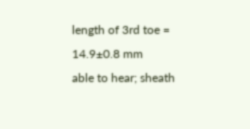length of 3rd toe = 14.9±0.8 mm
able to hear; sheath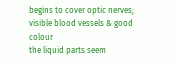begins to cover optic nerves;
visible blood vessels & good colour
the liquid parts seem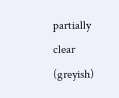partially clear (greyish)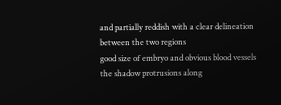and partially reddish with a clear delineation between the two regions
good size of embryo and obvious blood vessels the shadow protrusions along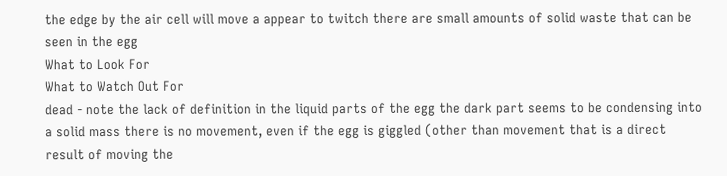the edge by the air cell will move a appear to twitch there are small amounts of solid waste that can be seen in the egg
What to Look For
What to Watch Out For
dead - note the lack of definition in the liquid parts of the egg the dark part seems to be condensing into a solid mass there is no movement, even if the egg is giggled (other than movement that is a direct result of moving the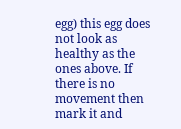egg) this egg does not look as healthy as the ones above. If there is no movement then mark it and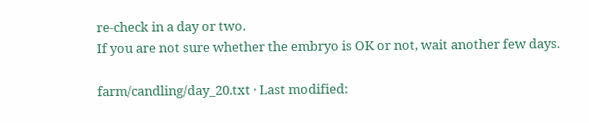re-check in a day or two.
If you are not sure whether the embryo is OK or not, wait another few days.

farm/candling/day_20.txt · Last modified: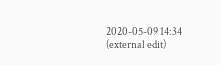2020-05-09 14:34 (external edit)